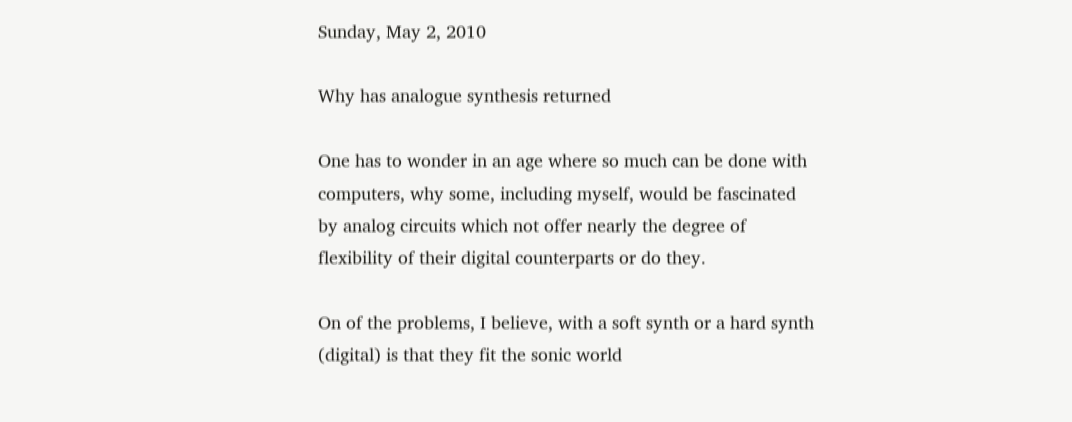Sunday, May 2, 2010

Why has analogue synthesis returned

One has to wonder in an age where so much can be done with computers, why some, including myself, would be fascinated by analog circuits which not offer nearly the degree of flexibility of their digital counterparts or do they.

On of the problems, I believe, with a soft synth or a hard synth (digital) is that they fit the sonic world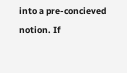into a pre-concieved notion. If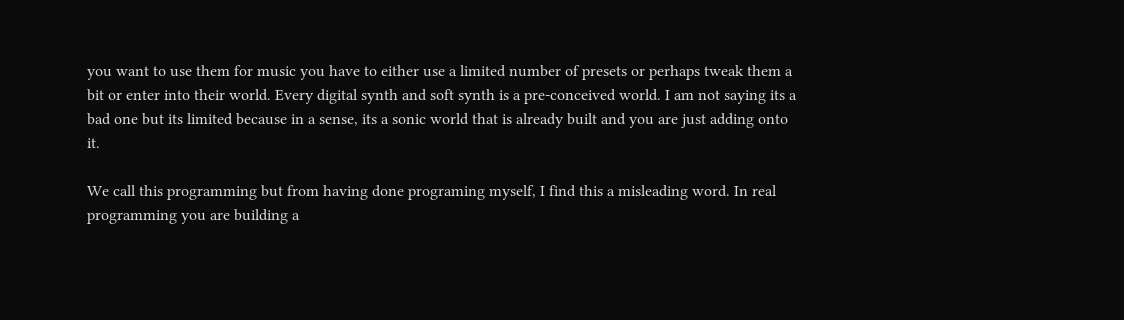you want to use them for music you have to either use a limited number of presets or perhaps tweak them a bit or enter into their world. Every digital synth and soft synth is a pre-conceived world. I am not saying its a bad one but its limited because in a sense, its a sonic world that is already built and you are just adding onto it.

We call this programming but from having done programing myself, I find this a misleading word. In real programming you are building a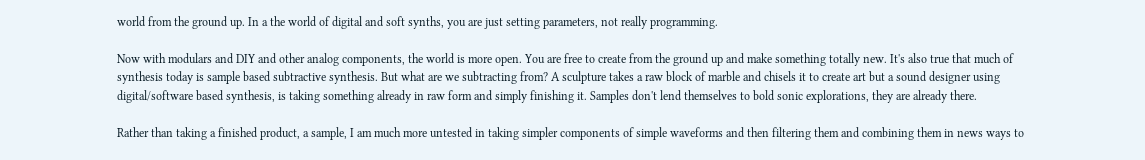world from the ground up. In a the world of digital and soft synths, you are just setting parameters, not really programming.

Now with modulars and DIY and other analog components, the world is more open. You are free to create from the ground up and make something totally new. It's also true that much of synthesis today is sample based subtractive synthesis. But what are we subtracting from? A sculpture takes a raw block of marble and chisels it to create art but a sound designer using digital/software based synthesis, is taking something already in raw form and simply finishing it. Samples don't lend themselves to bold sonic explorations, they are already there.

Rather than taking a finished product, a sample, I am much more untested in taking simpler components of simple waveforms and then filtering them and combining them in news ways to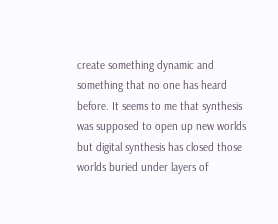create something dynamic and something that no one has heard before. It seems to me that synthesis was supposed to open up new worlds but digital synthesis has closed those worlds buried under layers of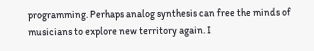programming. Perhaps analog synthesis can free the minds of musicians to explore new territory again. I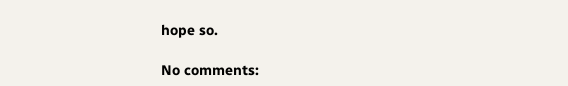hope so.

No comments: